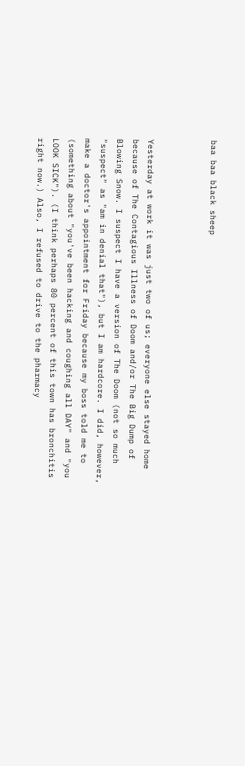baa baa black sheep



Yesterday at work it was just two of us; everyone else stayed home because of The Contagious Illness of Doom and/or The Big Dump of Blowing Snow. I suspect I have a version of The Doom (not so much "suspect" as "am in denial that"), but I am hardcore. I did, however, make a doctor's appointment for Friday because my boss told me to (something about "you've been hacking and coughing all DAY" and "you LOOK SICK"). (I think perhaps 80 percent of this town has bronchitis right now.) Also, I refused to drive to the pharmacy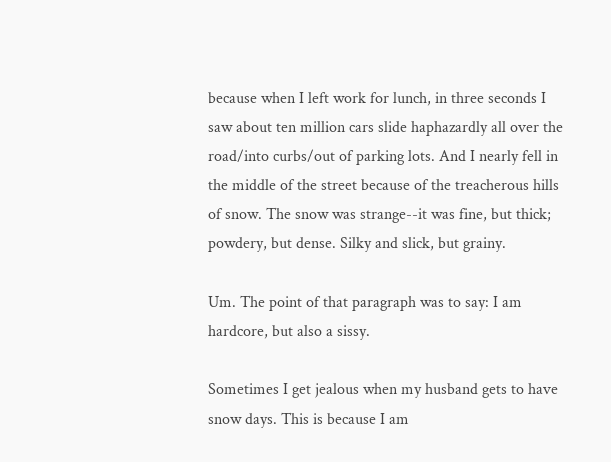because when I left work for lunch, in three seconds I saw about ten million cars slide haphazardly all over the road/into curbs/out of parking lots. And I nearly fell in the middle of the street because of the treacherous hills of snow. The snow was strange--it was fine, but thick; powdery, but dense. Silky and slick, but grainy.

Um. The point of that paragraph was to say: I am hardcore, but also a sissy.

Sometimes I get jealous when my husband gets to have snow days. This is because I am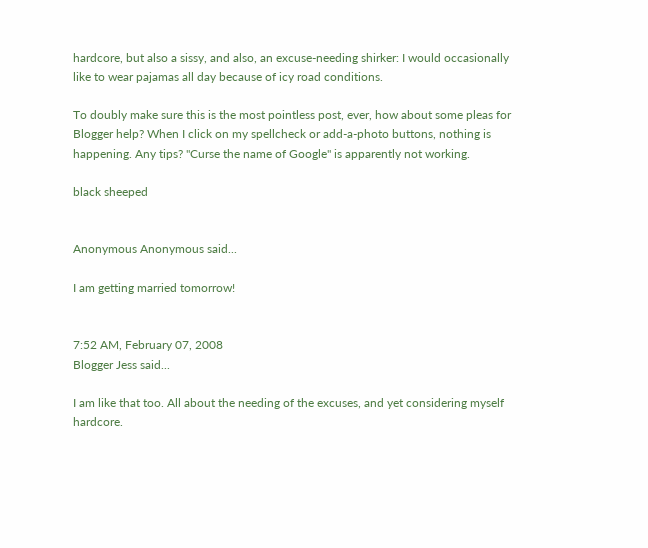hardcore, but also a sissy, and also, an excuse-needing shirker: I would occasionally like to wear pajamas all day because of icy road conditions.

To doubly make sure this is the most pointless post, ever, how about some pleas for Blogger help? When I click on my spellcheck or add-a-photo buttons, nothing is happening. Any tips? "Curse the name of Google" is apparently not working.

black sheeped


Anonymous Anonymous said...

I am getting married tomorrow!


7:52 AM, February 07, 2008
Blogger Jess said...

I am like that too. All about the needing of the excuses, and yet considering myself hardcore.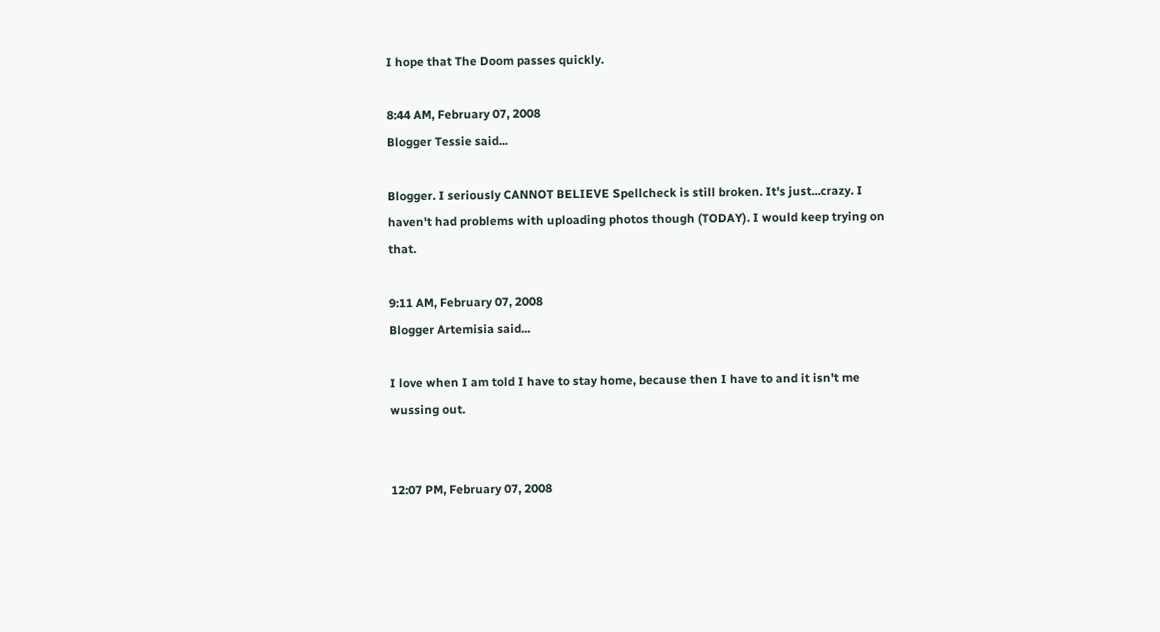I hope that The Doom passes quickly.

8:44 AM, February 07, 2008
Blogger Tessie said...

Blogger. I seriously CANNOT BELIEVE Spellcheck is still broken. It's just...crazy. I haven't had problems with uploading photos though (TODAY). I would keep trying on that.

9:11 AM, February 07, 2008
Blogger Artemisia said...

I love when I am told I have to stay home, because then I have to and it isn't me wussing out.


12:07 PM, February 07, 2008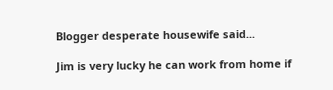Blogger desperate housewife said...

Jim is very lucky he can work from home if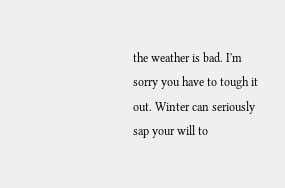the weather is bad. I'm sorry you have to tough it out. Winter can seriously sap your will to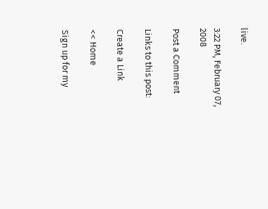live.

3:22 PM, February 07, 2008

Post a Comment

Links to this post:

Create a Link

<< Home

Sign up for my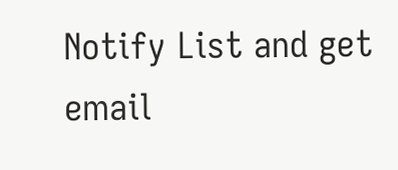Notify List and get email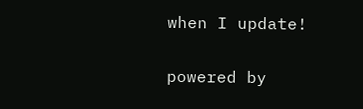when I update!

powered by